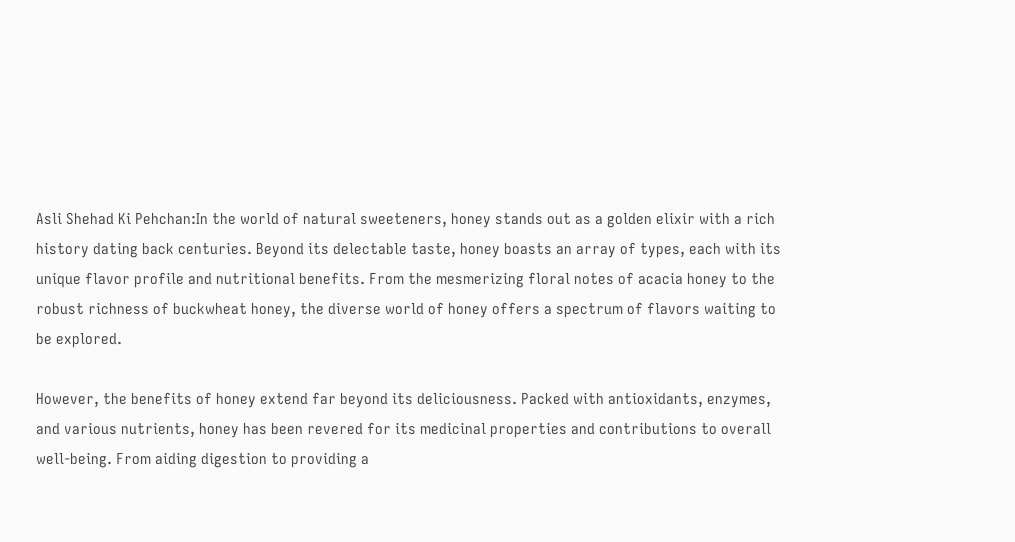Asli Shehad Ki Pehchan:In the world of natural sweeteners, honey stands out as a golden elixir with a rich history dating back centuries. Beyond its delectable taste, honey boasts an array of types, each with its unique flavor profile and nutritional benefits. From the mesmerizing floral notes of acacia honey to the robust richness of buckwheat honey, the diverse world of honey offers a spectrum of flavors waiting to be explored.

However, the benefits of honey extend far beyond its deliciousness. Packed with antioxidants, enzymes, and various nutrients, honey has been revered for its medicinal properties and contributions to overall well-being. From aiding digestion to providing a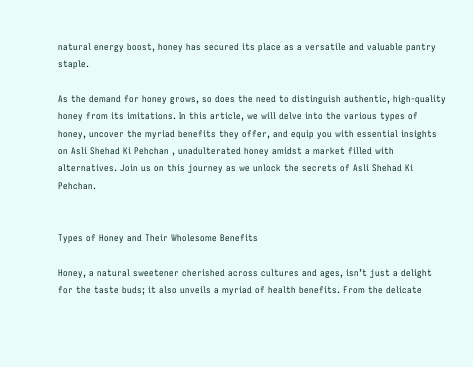natural energy boost, honey has secured its place as a versatile and valuable pantry staple.

As the demand for honey grows, so does the need to distinguish authentic, high-quality honey from its imitations. In this article, we will delve into the various types of honey, uncover the myriad benefits they offer, and equip you with essential insights on Asli Shehad Ki Pehchan , unadulterated honey amidst a market filled with alternatives. Join us on this journey as we unlock the secrets of Asli Shehad Ki Pehchan.


Types of Honey and Their Wholesome Benefits

Honey, a natural sweetener cherished across cultures and ages, isn’t just a delight for the taste buds; it also unveils a myriad of health benefits. From the delicate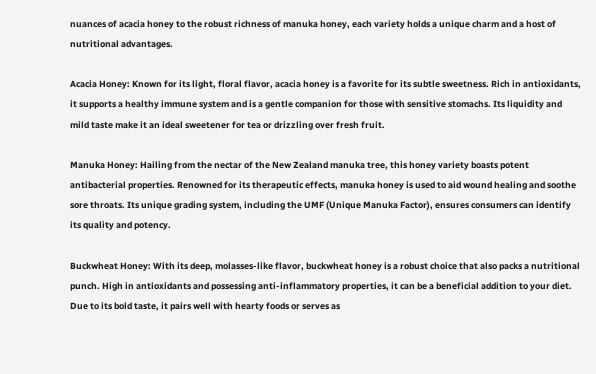nuances of acacia honey to the robust richness of manuka honey, each variety holds a unique charm and a host of nutritional advantages.

Acacia Honey: Known for its light, floral flavor, acacia honey is a favorite for its subtle sweetness. Rich in antioxidants, it supports a healthy immune system and is a gentle companion for those with sensitive stomachs. Its liquidity and mild taste make it an ideal sweetener for tea or drizzling over fresh fruit.

Manuka Honey: Hailing from the nectar of the New Zealand manuka tree, this honey variety boasts potent antibacterial properties. Renowned for its therapeutic effects, manuka honey is used to aid wound healing and soothe sore throats. Its unique grading system, including the UMF (Unique Manuka Factor), ensures consumers can identify its quality and potency.

Buckwheat Honey: With its deep, molasses-like flavor, buckwheat honey is a robust choice that also packs a nutritional punch. High in antioxidants and possessing anti-inflammatory properties, it can be a beneficial addition to your diet. Due to its bold taste, it pairs well with hearty foods or serves as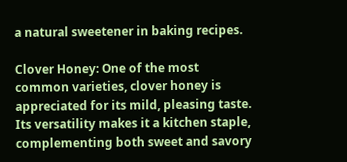a natural sweetener in baking recipes.

Clover Honey: One of the most common varieties, clover honey is appreciated for its mild, pleasing taste. Its versatility makes it a kitchen staple, complementing both sweet and savory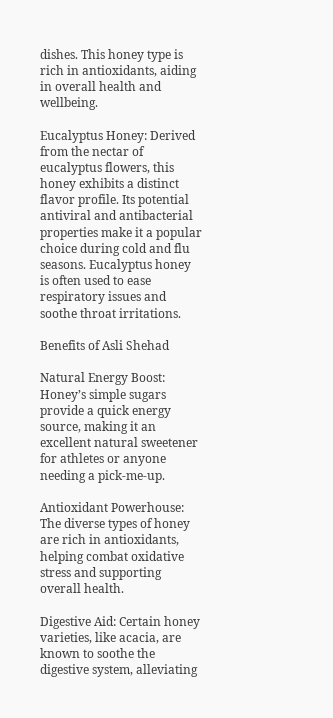dishes. This honey type is rich in antioxidants, aiding in overall health and wellbeing.

Eucalyptus Honey: Derived from the nectar of eucalyptus flowers, this honey exhibits a distinct flavor profile. Its potential antiviral and antibacterial properties make it a popular choice during cold and flu seasons. Eucalyptus honey is often used to ease respiratory issues and soothe throat irritations.

Benefits of Asli Shehad

Natural Energy Boost: Honey’s simple sugars provide a quick energy source, making it an excellent natural sweetener for athletes or anyone needing a pick-me-up.

Antioxidant Powerhouse: The diverse types of honey are rich in antioxidants, helping combat oxidative stress and supporting overall health.

Digestive Aid: Certain honey varieties, like acacia, are known to soothe the digestive system, alleviating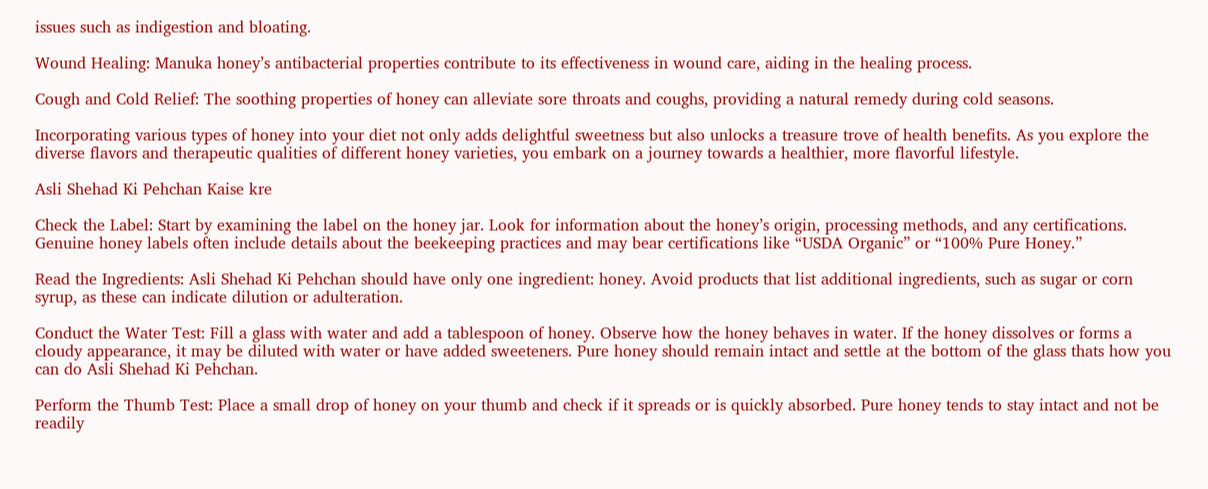issues such as indigestion and bloating.

Wound Healing: Manuka honey’s antibacterial properties contribute to its effectiveness in wound care, aiding in the healing process.

Cough and Cold Relief: The soothing properties of honey can alleviate sore throats and coughs, providing a natural remedy during cold seasons.

Incorporating various types of honey into your diet not only adds delightful sweetness but also unlocks a treasure trove of health benefits. As you explore the diverse flavors and therapeutic qualities of different honey varieties, you embark on a journey towards a healthier, more flavorful lifestyle.

Asli Shehad Ki Pehchan Kaise kre

Check the Label: Start by examining the label on the honey jar. Look for information about the honey’s origin, processing methods, and any certifications. Genuine honey labels often include details about the beekeeping practices and may bear certifications like “USDA Organic” or “100% Pure Honey.”

Read the Ingredients: Asli Shehad Ki Pehchan should have only one ingredient: honey. Avoid products that list additional ingredients, such as sugar or corn syrup, as these can indicate dilution or adulteration.

Conduct the Water Test: Fill a glass with water and add a tablespoon of honey. Observe how the honey behaves in water. If the honey dissolves or forms a cloudy appearance, it may be diluted with water or have added sweeteners. Pure honey should remain intact and settle at the bottom of the glass thats how you can do Asli Shehad Ki Pehchan.

Perform the Thumb Test: Place a small drop of honey on your thumb and check if it spreads or is quickly absorbed. Pure honey tends to stay intact and not be readily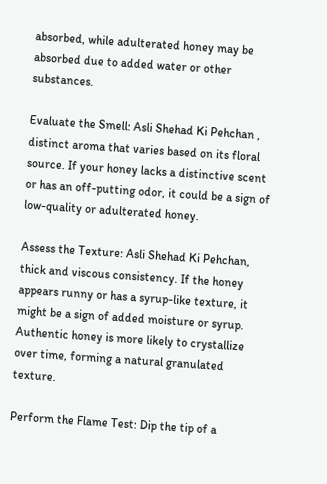absorbed, while adulterated honey may be absorbed due to added water or other substances.

Evaluate the Smell: Asli Shehad Ki Pehchan , distinct aroma that varies based on its floral source. If your honey lacks a distinctive scent or has an off-putting odor, it could be a sign of low-quality or adulterated honey.

Assess the Texture: Asli Shehad Ki Pehchan, thick and viscous consistency. If the honey appears runny or has a syrup-like texture, it might be a sign of added moisture or syrup. Authentic honey is more likely to crystallize over time, forming a natural granulated texture.

Perform the Flame Test: Dip the tip of a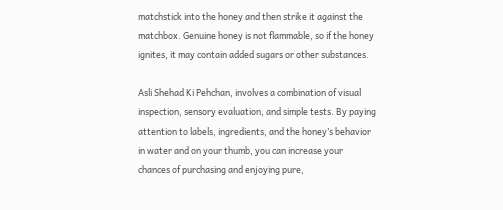matchstick into the honey and then strike it against the matchbox. Genuine honey is not flammable, so if the honey ignites, it may contain added sugars or other substances.

Asli Shehad Ki Pehchan, involves a combination of visual inspection, sensory evaluation, and simple tests. By paying attention to labels, ingredients, and the honey’s behavior in water and on your thumb, you can increase your chances of purchasing and enjoying pure,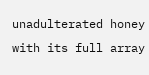unadulterated honey with its full array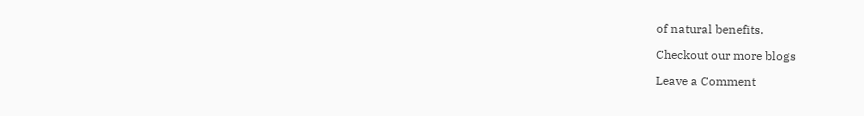of natural benefits.

Checkout our more blogs

Leave a Comment